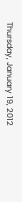Thursday, January 19, 2012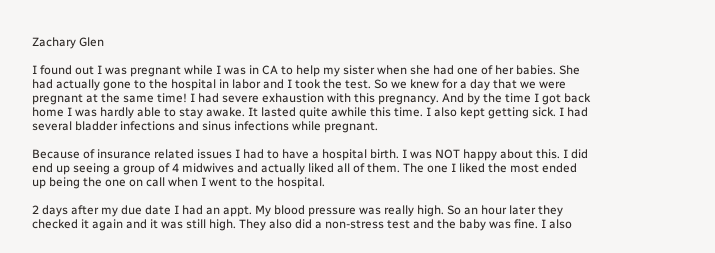Zachary Glen

I found out I was pregnant while I was in CA to help my sister when she had one of her babies. She had actually gone to the hospital in labor and I took the test. So we knew for a day that we were pregnant at the same time! I had severe exhaustion with this pregnancy. And by the time I got back home I was hardly able to stay awake. It lasted quite awhile this time. I also kept getting sick. I had several bladder infections and sinus infections while pregnant.

Because of insurance related issues I had to have a hospital birth. I was NOT happy about this. I did end up seeing a group of 4 midwives and actually liked all of them. The one I liked the most ended up being the one on call when I went to the hospital.

2 days after my due date I had an appt. My blood pressure was really high. So an hour later they checked it again and it was still high. They also did a non-stress test and the baby was fine. I also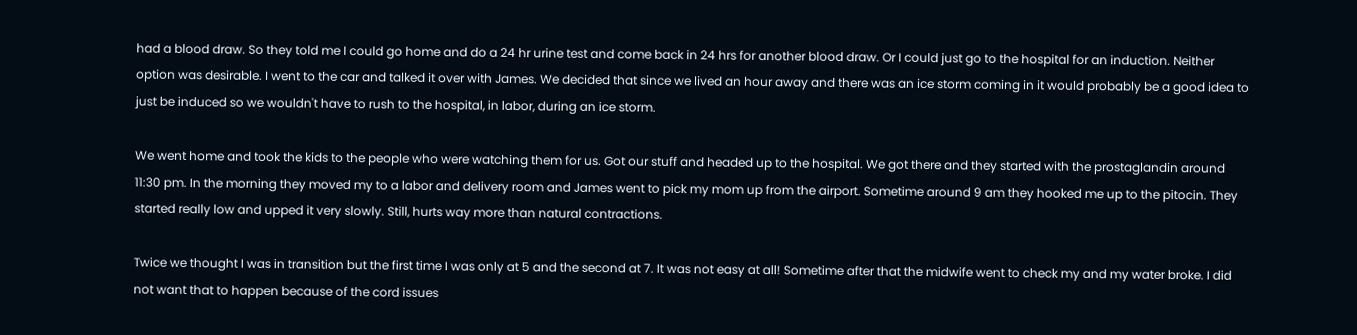had a blood draw. So they told me I could go home and do a 24 hr urine test and come back in 24 hrs for another blood draw. Or I could just go to the hospital for an induction. Neither option was desirable. I went to the car and talked it over with James. We decided that since we lived an hour away and there was an ice storm coming in it would probably be a good idea to just be induced so we wouldn't have to rush to the hospital, in labor, during an ice storm.

We went home and took the kids to the people who were watching them for us. Got our stuff and headed up to the hospital. We got there and they started with the prostaglandin around 11:30 pm. In the morning they moved my to a labor and delivery room and James went to pick my mom up from the airport. Sometime around 9 am they hooked me up to the pitocin. They started really low and upped it very slowly. Still, hurts way more than natural contractions.

Twice we thought I was in transition but the first time I was only at 5 and the second at 7. It was not easy at all! Sometime after that the midwife went to check my and my water broke. I did not want that to happen because of the cord issues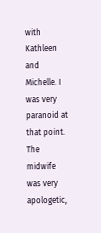with Kathleen and Michelle. I was very paranoid at that point. The midwife was very apologetic,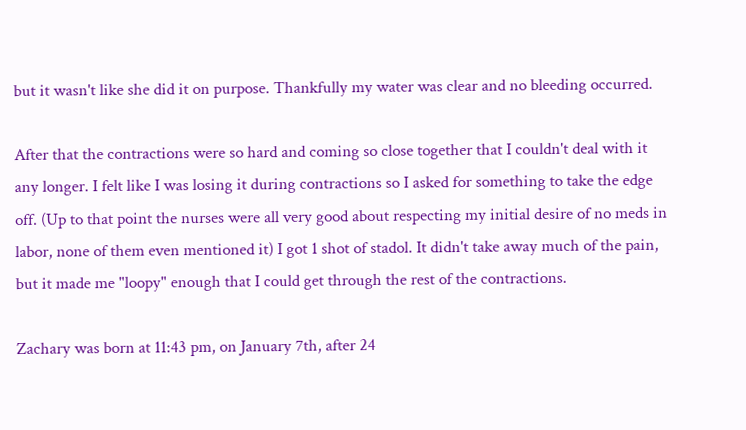but it wasn't like she did it on purpose. Thankfully my water was clear and no bleeding occurred.

After that the contractions were so hard and coming so close together that I couldn't deal with it any longer. I felt like I was losing it during contractions so I asked for something to take the edge off. (Up to that point the nurses were all very good about respecting my initial desire of no meds in labor, none of them even mentioned it) I got 1 shot of stadol. It didn't take away much of the pain, but it made me "loopy" enough that I could get through the rest of the contractions.

Zachary was born at 11:43 pm, on January 7th, after 24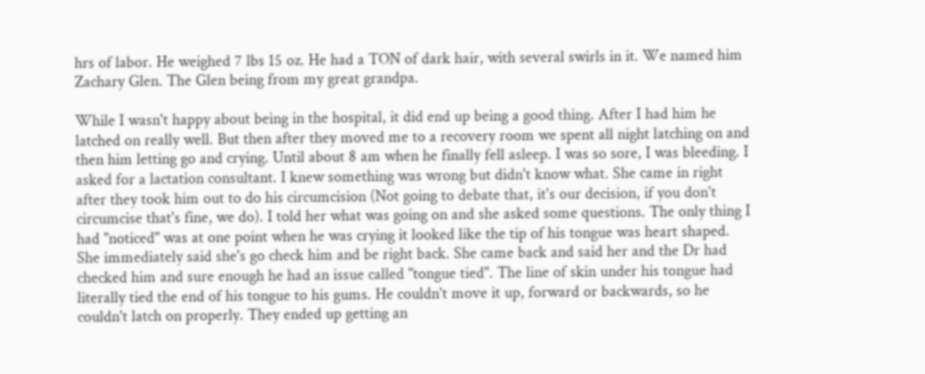hrs of labor. He weighed 7 lbs 15 oz. He had a TON of dark hair, with several swirls in it. We named him Zachary Glen. The Glen being from my great grandpa.

While I wasn't happy about being in the hospital, it did end up being a good thing. After I had him he latched on really well. But then after they moved me to a recovery room we spent all night latching on and then him letting go and crying. Until about 8 am when he finally fell asleep. I was so sore, I was bleeding. I asked for a lactation consultant. I knew something was wrong but didn't know what. She came in right after they took him out to do his circumcision (Not going to debate that, it's our decision, if you don't circumcise that's fine, we do). I told her what was going on and she asked some questions. The only thing I had "noticed" was at one point when he was crying it looked like the tip of his tongue was heart shaped. She immediately said she's go check him and be right back. She came back and said her and the Dr had checked him and sure enough he had an issue called "tongue tied". The line of skin under his tongue had literally tied the end of his tongue to his gums. He couldn't move it up, forward or backwards, so he couldn't latch on properly. They ended up getting an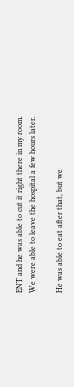ENT and he was able to cut it right there in my room. We were able to leave the hospital a few hours later.

He was able to eat after that, but we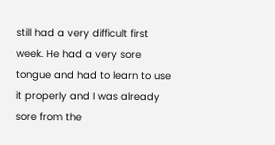still had a very difficult first week. He had a very sore tongue and had to learn to use it properly and I was already sore from the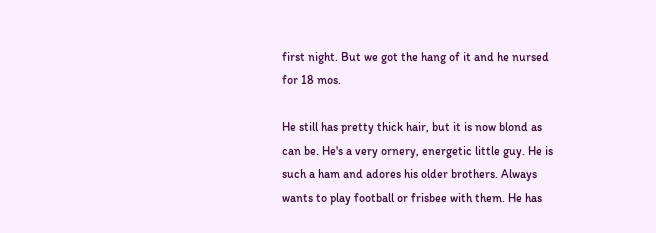first night. But we got the hang of it and he nursed for 18 mos.

He still has pretty thick hair, but it is now blond as can be. He's a very ornery, energetic little guy. He is such a ham and adores his older brothers. Always wants to play football or frisbee with them. He has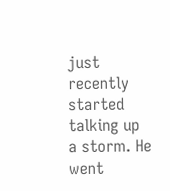just recently started talking up a storm. He went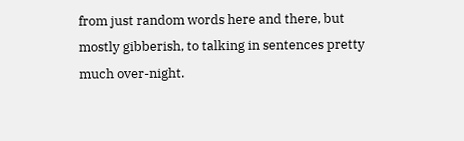from just random words here and there, but mostly gibberish, to talking in sentences pretty much over-night.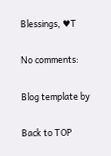Blessings, ♥T

No comments:

Blog template by

Back to TOP